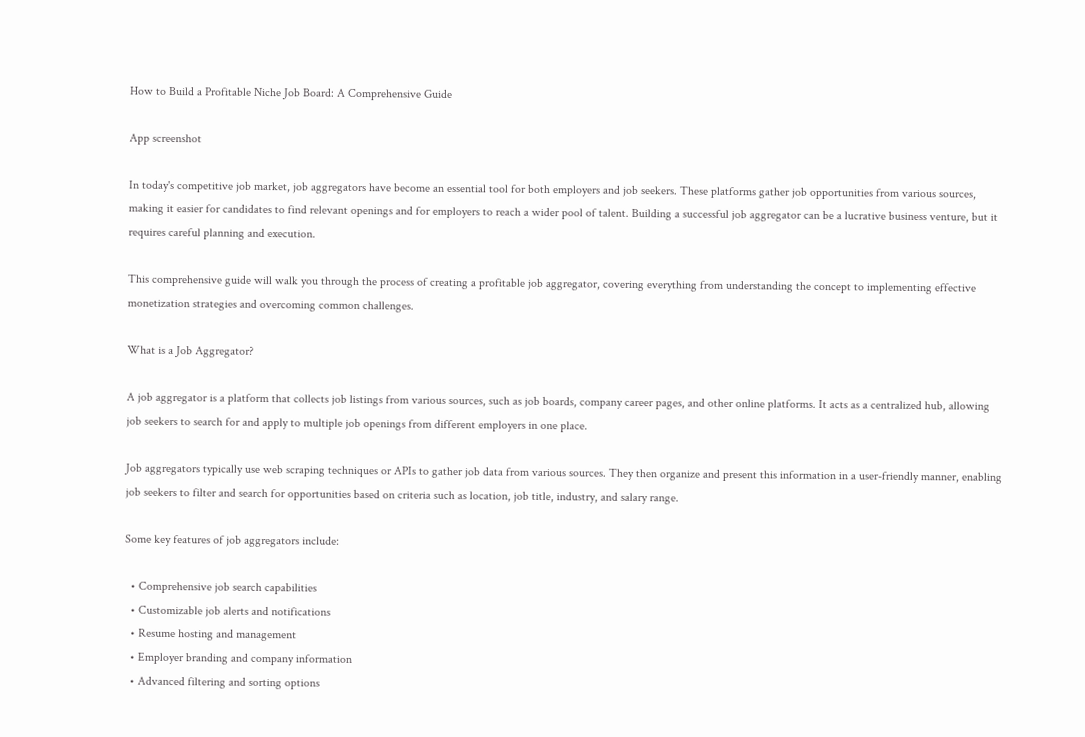How to Build a Profitable Niche Job Board: A Comprehensive Guide

App screenshot

In today's competitive job market, job aggregators have become an essential tool for both employers and job seekers. These platforms gather job opportunities from various sources, making it easier for candidates to find relevant openings and for employers to reach a wider pool of talent. Building a successful job aggregator can be a lucrative business venture, but it requires careful planning and execution.

This comprehensive guide will walk you through the process of creating a profitable job aggregator, covering everything from understanding the concept to implementing effective monetization strategies and overcoming common challenges.

What is a Job Aggregator?

A job aggregator is a platform that collects job listings from various sources, such as job boards, company career pages, and other online platforms. It acts as a centralized hub, allowing job seekers to search for and apply to multiple job openings from different employers in one place.

Job aggregators typically use web scraping techniques or APIs to gather job data from various sources. They then organize and present this information in a user-friendly manner, enabling job seekers to filter and search for opportunities based on criteria such as location, job title, industry, and salary range.

Some key features of job aggregators include:

  • Comprehensive job search capabilities
  • Customizable job alerts and notifications
  • Resume hosting and management
  • Employer branding and company information
  • Advanced filtering and sorting options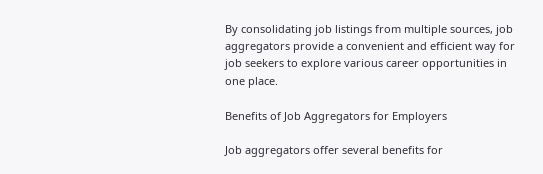By consolidating job listings from multiple sources, job aggregators provide a convenient and efficient way for job seekers to explore various career opportunities in one place.

Benefits of Job Aggregators for Employers

Job aggregators offer several benefits for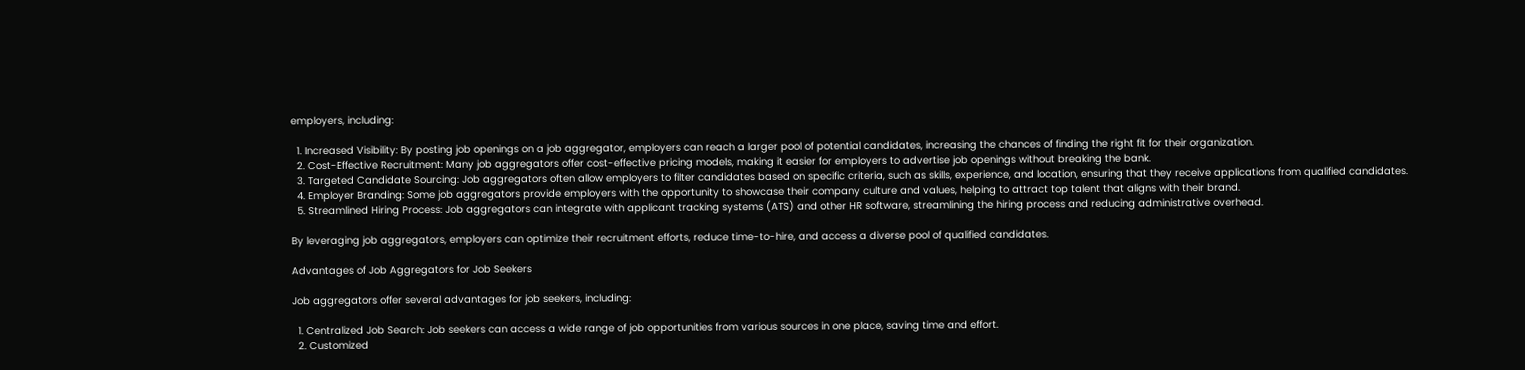employers, including:

  1. Increased Visibility: By posting job openings on a job aggregator, employers can reach a larger pool of potential candidates, increasing the chances of finding the right fit for their organization.
  2. Cost-Effective Recruitment: Many job aggregators offer cost-effective pricing models, making it easier for employers to advertise job openings without breaking the bank.
  3. Targeted Candidate Sourcing: Job aggregators often allow employers to filter candidates based on specific criteria, such as skills, experience, and location, ensuring that they receive applications from qualified candidates.
  4. Employer Branding: Some job aggregators provide employers with the opportunity to showcase their company culture and values, helping to attract top talent that aligns with their brand.
  5. Streamlined Hiring Process: Job aggregators can integrate with applicant tracking systems (ATS) and other HR software, streamlining the hiring process and reducing administrative overhead.

By leveraging job aggregators, employers can optimize their recruitment efforts, reduce time-to-hire, and access a diverse pool of qualified candidates.

Advantages of Job Aggregators for Job Seekers

Job aggregators offer several advantages for job seekers, including:

  1. Centralized Job Search: Job seekers can access a wide range of job opportunities from various sources in one place, saving time and effort.
  2. Customized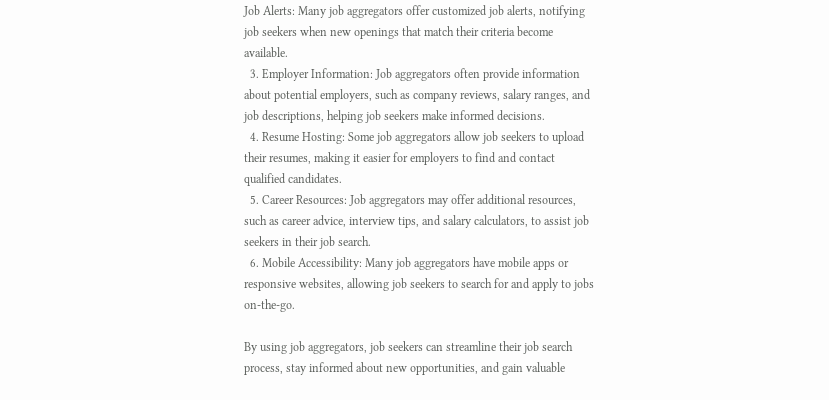Job Alerts: Many job aggregators offer customized job alerts, notifying job seekers when new openings that match their criteria become available.
  3. Employer Information: Job aggregators often provide information about potential employers, such as company reviews, salary ranges, and job descriptions, helping job seekers make informed decisions.
  4. Resume Hosting: Some job aggregators allow job seekers to upload their resumes, making it easier for employers to find and contact qualified candidates.
  5. Career Resources: Job aggregators may offer additional resources, such as career advice, interview tips, and salary calculators, to assist job seekers in their job search.
  6. Mobile Accessibility: Many job aggregators have mobile apps or responsive websites, allowing job seekers to search for and apply to jobs on-the-go.

By using job aggregators, job seekers can streamline their job search process, stay informed about new opportunities, and gain valuable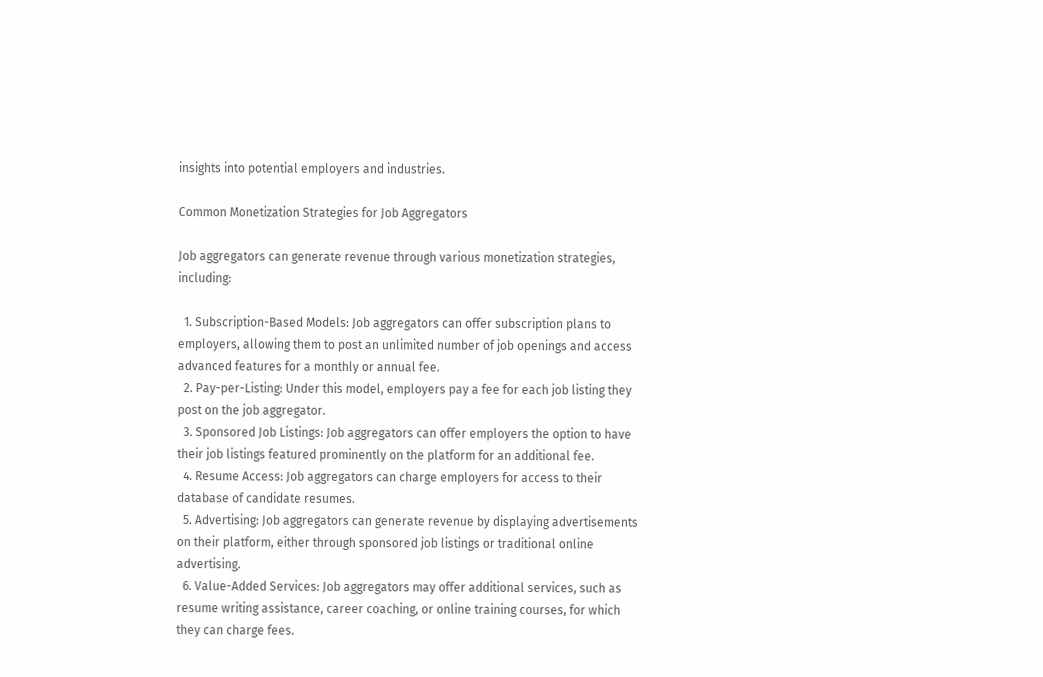insights into potential employers and industries.

Common Monetization Strategies for Job Aggregators

Job aggregators can generate revenue through various monetization strategies, including:

  1. Subscription-Based Models: Job aggregators can offer subscription plans to employers, allowing them to post an unlimited number of job openings and access advanced features for a monthly or annual fee.
  2. Pay-per-Listing: Under this model, employers pay a fee for each job listing they post on the job aggregator.
  3. Sponsored Job Listings: Job aggregators can offer employers the option to have their job listings featured prominently on the platform for an additional fee.
  4. Resume Access: Job aggregators can charge employers for access to their database of candidate resumes.
  5. Advertising: Job aggregators can generate revenue by displaying advertisements on their platform, either through sponsored job listings or traditional online advertising.
  6. Value-Added Services: Job aggregators may offer additional services, such as resume writing assistance, career coaching, or online training courses, for which they can charge fees.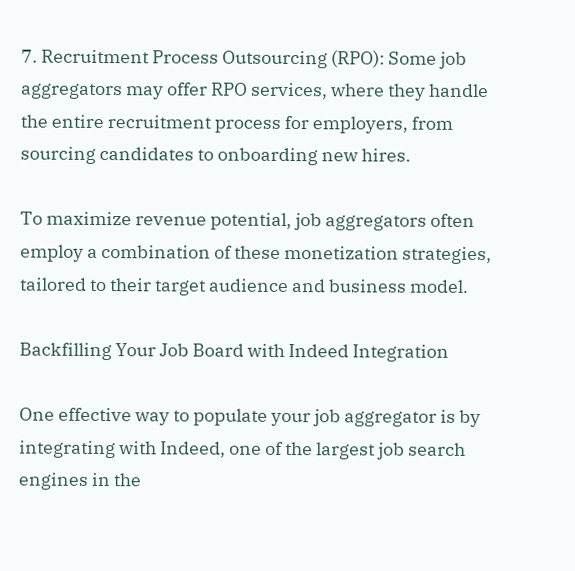7. Recruitment Process Outsourcing (RPO): Some job aggregators may offer RPO services, where they handle the entire recruitment process for employers, from sourcing candidates to onboarding new hires.

To maximize revenue potential, job aggregators often employ a combination of these monetization strategies, tailored to their target audience and business model.

Backfilling Your Job Board with Indeed Integration

One effective way to populate your job aggregator is by integrating with Indeed, one of the largest job search engines in the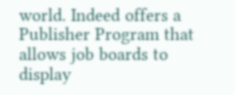world. Indeed offers a Publisher Program that allows job boards to display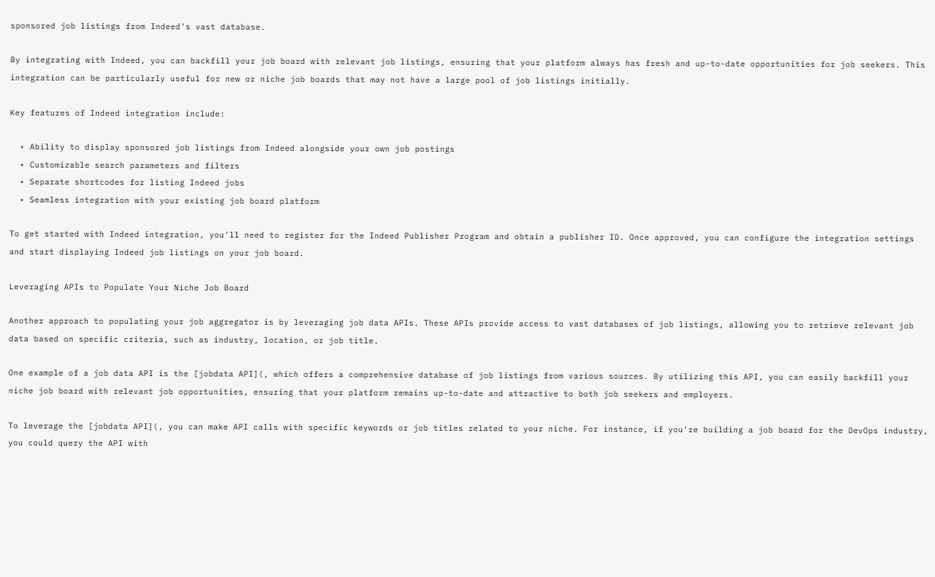sponsored job listings from Indeed's vast database.

By integrating with Indeed, you can backfill your job board with relevant job listings, ensuring that your platform always has fresh and up-to-date opportunities for job seekers. This integration can be particularly useful for new or niche job boards that may not have a large pool of job listings initially.

Key features of Indeed integration include:

  • Ability to display sponsored job listings from Indeed alongside your own job postings
  • Customizable search parameters and filters
  • Separate shortcodes for listing Indeed jobs
  • Seamless integration with your existing job board platform

To get started with Indeed integration, you'll need to register for the Indeed Publisher Program and obtain a publisher ID. Once approved, you can configure the integration settings and start displaying Indeed job listings on your job board.

Leveraging APIs to Populate Your Niche Job Board

Another approach to populating your job aggregator is by leveraging job data APIs. These APIs provide access to vast databases of job listings, allowing you to retrieve relevant job data based on specific criteria, such as industry, location, or job title.

One example of a job data API is the [jobdata API](, which offers a comprehensive database of job listings from various sources. By utilizing this API, you can easily backfill your niche job board with relevant job opportunities, ensuring that your platform remains up-to-date and attractive to both job seekers and employers.

To leverage the [jobdata API](, you can make API calls with specific keywords or job titles related to your niche. For instance, if you're building a job board for the DevOps industry, you could query the API with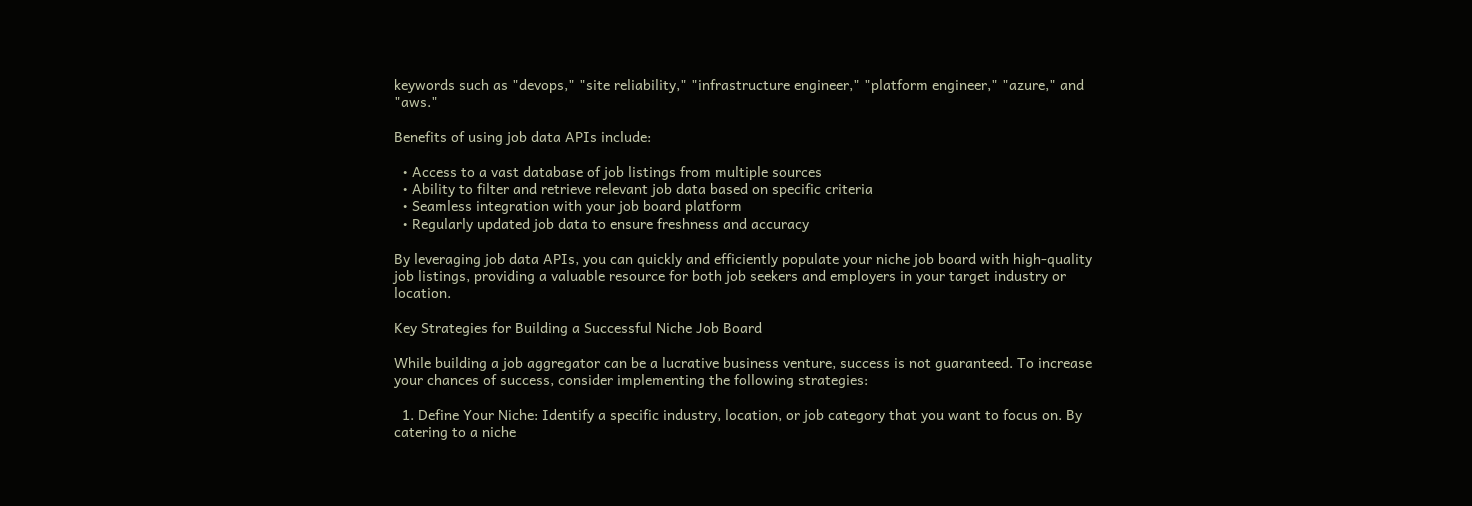keywords such as "devops," "site reliability," "infrastructure engineer," "platform engineer," "azure," and "aws."

Benefits of using job data APIs include:

  • Access to a vast database of job listings from multiple sources
  • Ability to filter and retrieve relevant job data based on specific criteria
  • Seamless integration with your job board platform
  • Regularly updated job data to ensure freshness and accuracy

By leveraging job data APIs, you can quickly and efficiently populate your niche job board with high-quality job listings, providing a valuable resource for both job seekers and employers in your target industry or location.

Key Strategies for Building a Successful Niche Job Board

While building a job aggregator can be a lucrative business venture, success is not guaranteed. To increase your chances of success, consider implementing the following strategies:

  1. Define Your Niche: Identify a specific industry, location, or job category that you want to focus on. By catering to a niche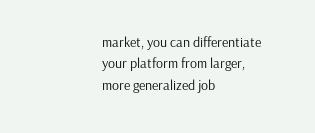market, you can differentiate your platform from larger, more generalized job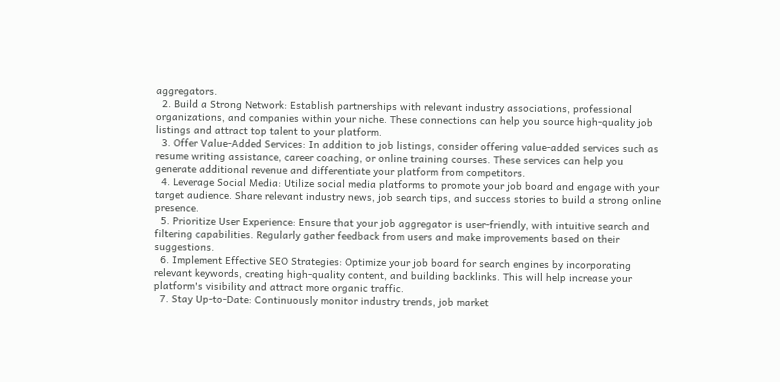aggregators.
  2. Build a Strong Network: Establish partnerships with relevant industry associations, professional organizations, and companies within your niche. These connections can help you source high-quality job listings and attract top talent to your platform.
  3. Offer Value-Added Services: In addition to job listings, consider offering value-added services such as resume writing assistance, career coaching, or online training courses. These services can help you generate additional revenue and differentiate your platform from competitors.
  4. Leverage Social Media: Utilize social media platforms to promote your job board and engage with your target audience. Share relevant industry news, job search tips, and success stories to build a strong online presence.
  5. Prioritize User Experience: Ensure that your job aggregator is user-friendly, with intuitive search and filtering capabilities. Regularly gather feedback from users and make improvements based on their suggestions.
  6. Implement Effective SEO Strategies: Optimize your job board for search engines by incorporating relevant keywords, creating high-quality content, and building backlinks. This will help increase your platform's visibility and attract more organic traffic.
  7. Stay Up-to-Date: Continuously monitor industry trends, job market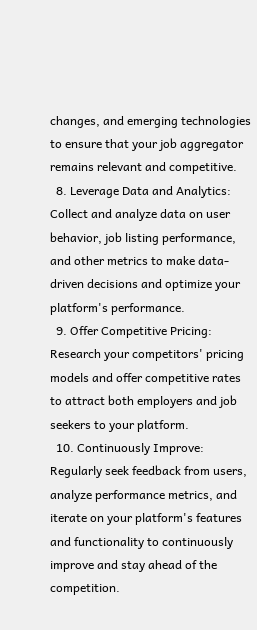changes, and emerging technologies to ensure that your job aggregator remains relevant and competitive.
  8. Leverage Data and Analytics: Collect and analyze data on user behavior, job listing performance, and other metrics to make data-driven decisions and optimize your platform's performance.
  9. Offer Competitive Pricing: Research your competitors' pricing models and offer competitive rates to attract both employers and job seekers to your platform.
  10. Continuously Improve: Regularly seek feedback from users, analyze performance metrics, and iterate on your platform's features and functionality to continuously improve and stay ahead of the competition.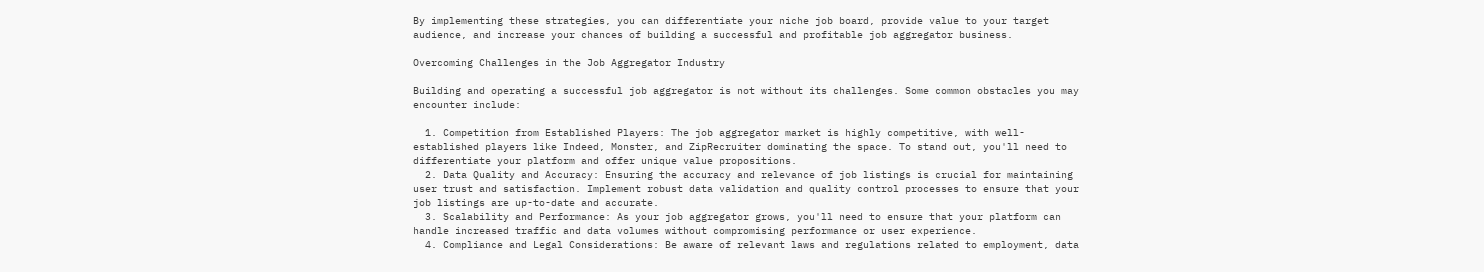By implementing these strategies, you can differentiate your niche job board, provide value to your target audience, and increase your chances of building a successful and profitable job aggregator business.

Overcoming Challenges in the Job Aggregator Industry

Building and operating a successful job aggregator is not without its challenges. Some common obstacles you may encounter include:

  1. Competition from Established Players: The job aggregator market is highly competitive, with well-established players like Indeed, Monster, and ZipRecruiter dominating the space. To stand out, you'll need to differentiate your platform and offer unique value propositions.
  2. Data Quality and Accuracy: Ensuring the accuracy and relevance of job listings is crucial for maintaining user trust and satisfaction. Implement robust data validation and quality control processes to ensure that your job listings are up-to-date and accurate.
  3. Scalability and Performance: As your job aggregator grows, you'll need to ensure that your platform can handle increased traffic and data volumes without compromising performance or user experience.
  4. Compliance and Legal Considerations: Be aware of relevant laws and regulations related to employment, data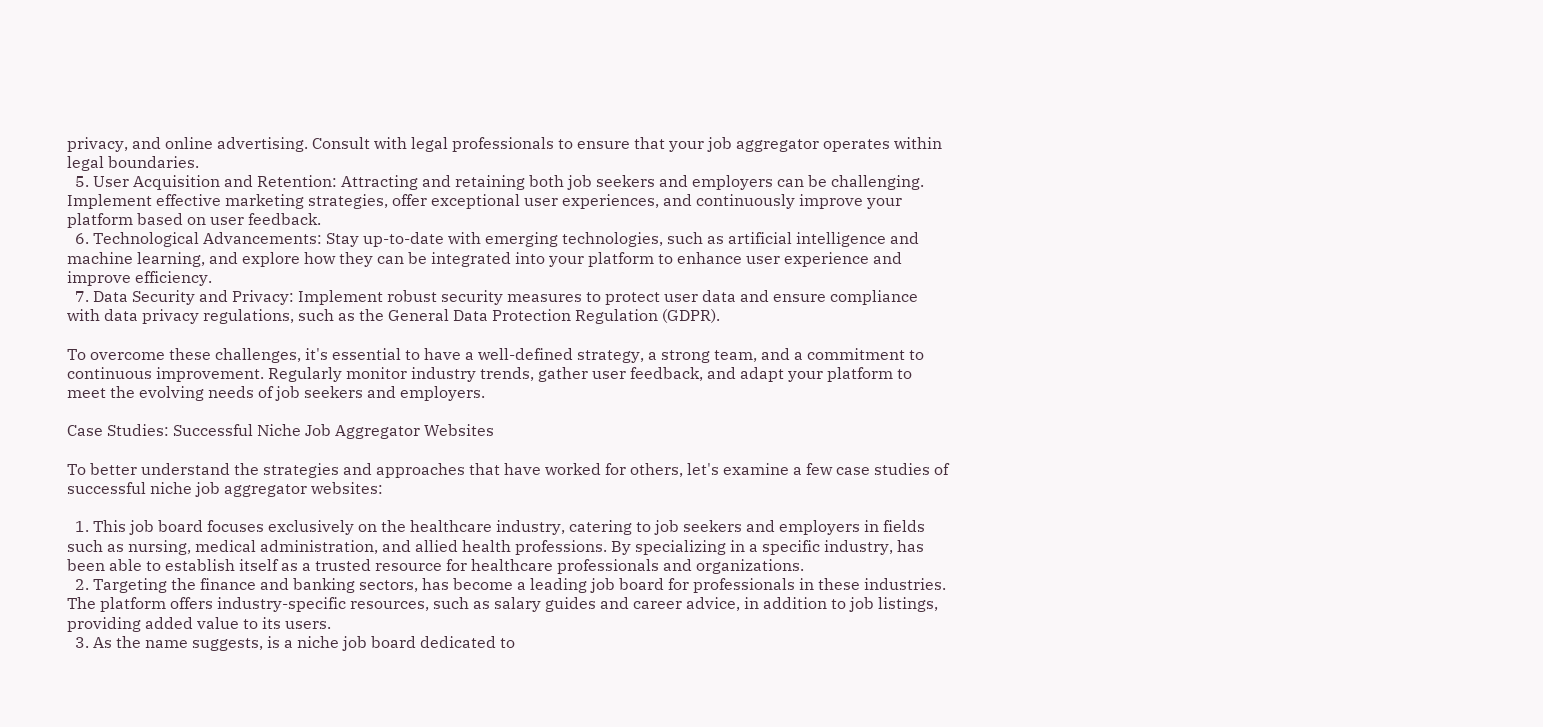privacy, and online advertising. Consult with legal professionals to ensure that your job aggregator operates within legal boundaries.
  5. User Acquisition and Retention: Attracting and retaining both job seekers and employers can be challenging. Implement effective marketing strategies, offer exceptional user experiences, and continuously improve your platform based on user feedback.
  6. Technological Advancements: Stay up-to-date with emerging technologies, such as artificial intelligence and machine learning, and explore how they can be integrated into your platform to enhance user experience and improve efficiency.
  7. Data Security and Privacy: Implement robust security measures to protect user data and ensure compliance with data privacy regulations, such as the General Data Protection Regulation (GDPR).

To overcome these challenges, it's essential to have a well-defined strategy, a strong team, and a commitment to continuous improvement. Regularly monitor industry trends, gather user feedback, and adapt your platform to meet the evolving needs of job seekers and employers.

Case Studies: Successful Niche Job Aggregator Websites

To better understand the strategies and approaches that have worked for others, let's examine a few case studies of successful niche job aggregator websites:

  1. This job board focuses exclusively on the healthcare industry, catering to job seekers and employers in fields such as nursing, medical administration, and allied health professions. By specializing in a specific industry, has been able to establish itself as a trusted resource for healthcare professionals and organizations.
  2. Targeting the finance and banking sectors, has become a leading job board for professionals in these industries. The platform offers industry-specific resources, such as salary guides and career advice, in addition to job listings, providing added value to its users.
  3. As the name suggests, is a niche job board dedicated to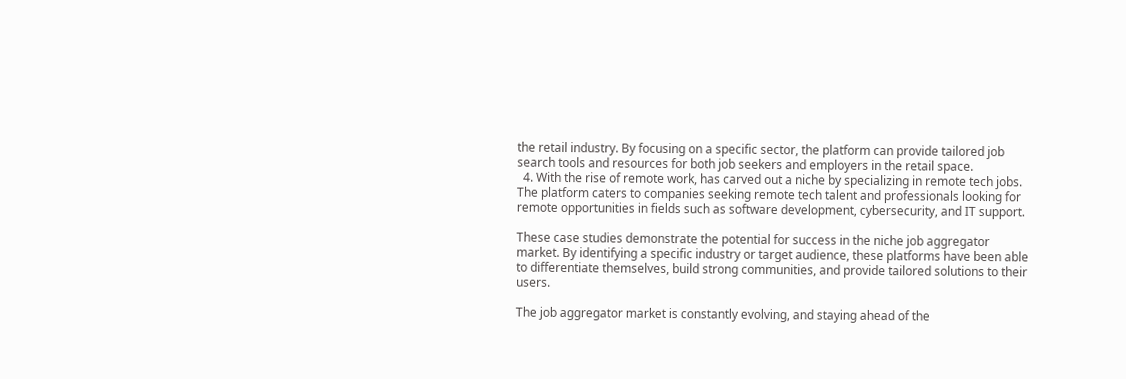the retail industry. By focusing on a specific sector, the platform can provide tailored job search tools and resources for both job seekers and employers in the retail space.
  4. With the rise of remote work, has carved out a niche by specializing in remote tech jobs. The platform caters to companies seeking remote tech talent and professionals looking for remote opportunities in fields such as software development, cybersecurity, and IT support.

These case studies demonstrate the potential for success in the niche job aggregator market. By identifying a specific industry or target audience, these platforms have been able to differentiate themselves, build strong communities, and provide tailored solutions to their users.

The job aggregator market is constantly evolving, and staying ahead of the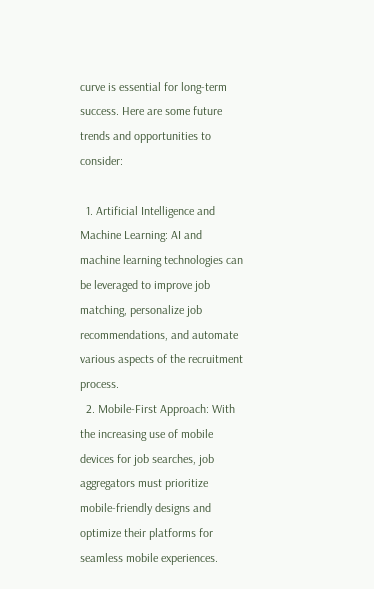curve is essential for long-term success. Here are some future trends and opportunities to consider:

  1. Artificial Intelligence and Machine Learning: AI and machine learning technologies can be leveraged to improve job matching, personalize job recommendations, and automate various aspects of the recruitment process.
  2. Mobile-First Approach: With the increasing use of mobile devices for job searches, job aggregators must prioritize mobile-friendly designs and optimize their platforms for seamless mobile experiences.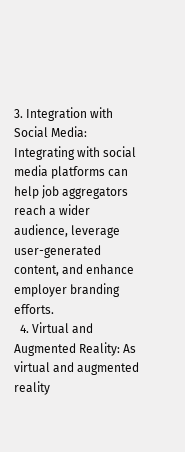3. Integration with Social Media: Integrating with social media platforms can help job aggregators reach a wider audience, leverage user-generated content, and enhance employer branding efforts.
  4. Virtual and Augmented Reality: As virtual and augmented reality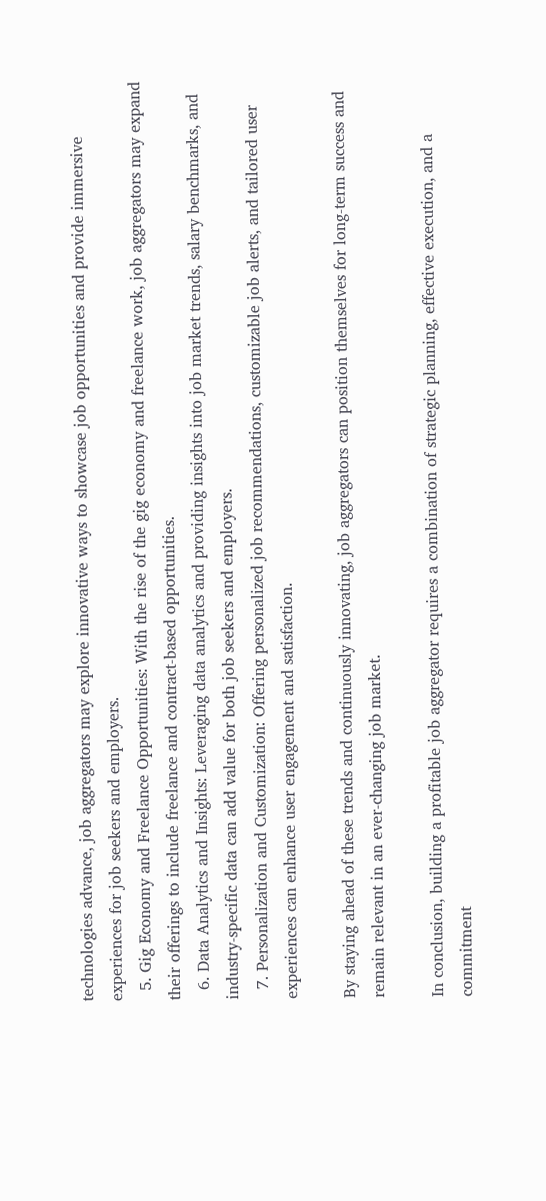technologies advance, job aggregators may explore innovative ways to showcase job opportunities and provide immersive experiences for job seekers and employers.
  5. Gig Economy and Freelance Opportunities: With the rise of the gig economy and freelance work, job aggregators may expand their offerings to include freelance and contract-based opportunities.
  6. Data Analytics and Insights: Leveraging data analytics and providing insights into job market trends, salary benchmarks, and industry-specific data can add value for both job seekers and employers.
  7. Personalization and Customization: Offering personalized job recommendations, customizable job alerts, and tailored user experiences can enhance user engagement and satisfaction.

By staying ahead of these trends and continuously innovating, job aggregators can position themselves for long-term success and remain relevant in an ever-changing job market.

In conclusion, building a profitable job aggregator requires a combination of strategic planning, effective execution, and a commitment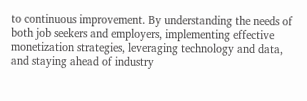to continuous improvement. By understanding the needs of both job seekers and employers, implementing effective monetization strategies, leveraging technology and data, and staying ahead of industry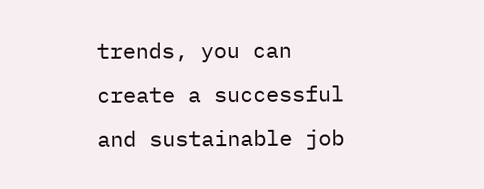trends, you can create a successful and sustainable job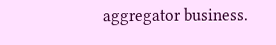aggregator business.